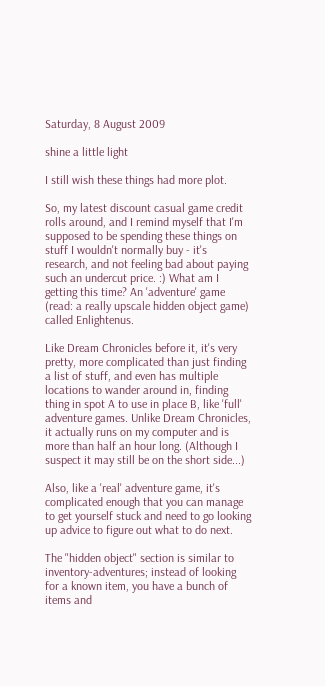Saturday, 8 August 2009

shine a little light

I still wish these things had more plot.

So, my latest discount casual game credit rolls around, and I remind myself that I'm supposed to be spending these things on stuff I wouldn't normally buy - it's research, and not feeling bad about paying such an undercut price. :) What am I getting this time? An 'adventure' game (read: a really upscale hidden object game) called Enlightenus.

Like Dream Chronicles before it, it's very pretty, more complicated than just finding a list of stuff, and even has multiple locations to wander around in, finding thing in spot A to use in place B, like 'full' adventure games. Unlike Dream Chronicles, it actually runs on my computer and is more than half an hour long. (Although I suspect it may still be on the short side...)

Also, like a 'real' adventure game, it's complicated enough that you can manage to get yourself stuck and need to go looking up advice to figure out what to do next.

The "hidden object" section is similar to inventory-adventures; instead of looking for a known item, you have a bunch of items and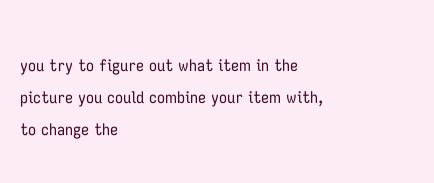you try to figure out what item in the picture you could combine your item with, to change the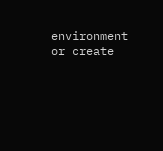environment or create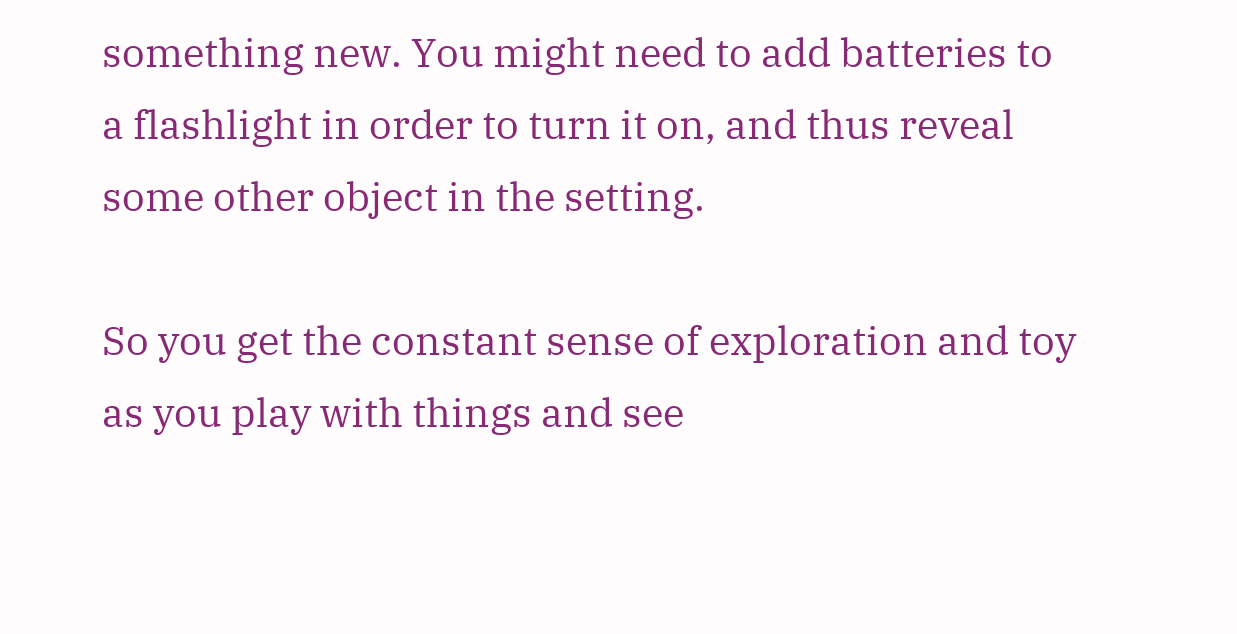something new. You might need to add batteries to a flashlight in order to turn it on, and thus reveal some other object in the setting.

So you get the constant sense of exploration and toy as you play with things and see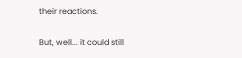their reactions.

But, well... it could still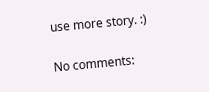use more story. :)

No comments: